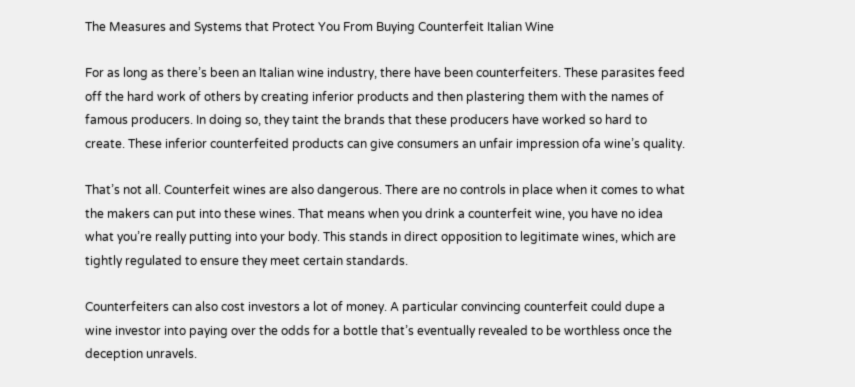The Measures and Systems that Protect You From Buying Counterfeit Italian Wine

For as long as there’s been an Italian wine industry, there have been counterfeiters. These parasites feed off the hard work of others by creating inferior products and then plastering them with the names of famous producers. In doing so, they taint the brands that these producers have worked so hard to create. These inferior counterfeited products can give consumers an unfair impression ofa wine’s quality.

That’s not all. Counterfeit wines are also dangerous. There are no controls in place when it comes to what the makers can put into these wines. That means when you drink a counterfeit wine, you have no idea what you’re really putting into your body. This stands in direct opposition to legitimate wines, which are tightly regulated to ensure they meet certain standards.

Counterfeiters can also cost investors a lot of money. A particular convincing counterfeit could dupe a wine investor into paying over the odds for a bottle that’s eventually revealed to be worthless once the deception unravels.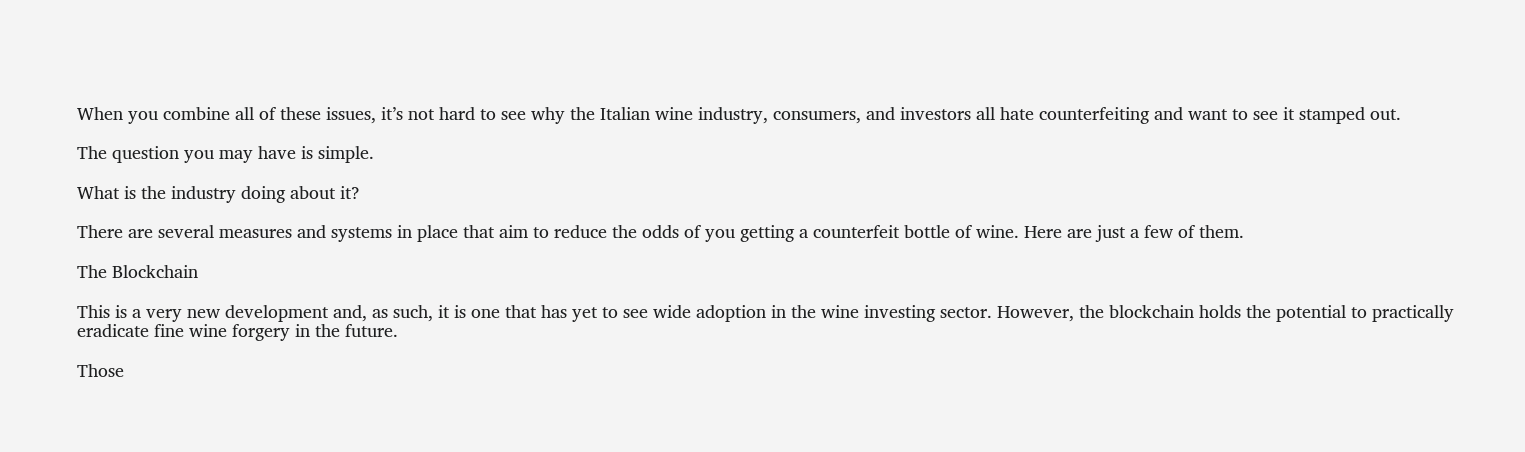When you combine all of these issues, it’s not hard to see why the Italian wine industry, consumers, and investors all hate counterfeiting and want to see it stamped out.

The question you may have is simple.

What is the industry doing about it?

There are several measures and systems in place that aim to reduce the odds of you getting a counterfeit bottle of wine. Here are just a few of them.

The Blockchain

This is a very new development and, as such, it is one that has yet to see wide adoption in the wine investing sector. However, the blockchain holds the potential to practically eradicate fine wine forgery in the future.

Those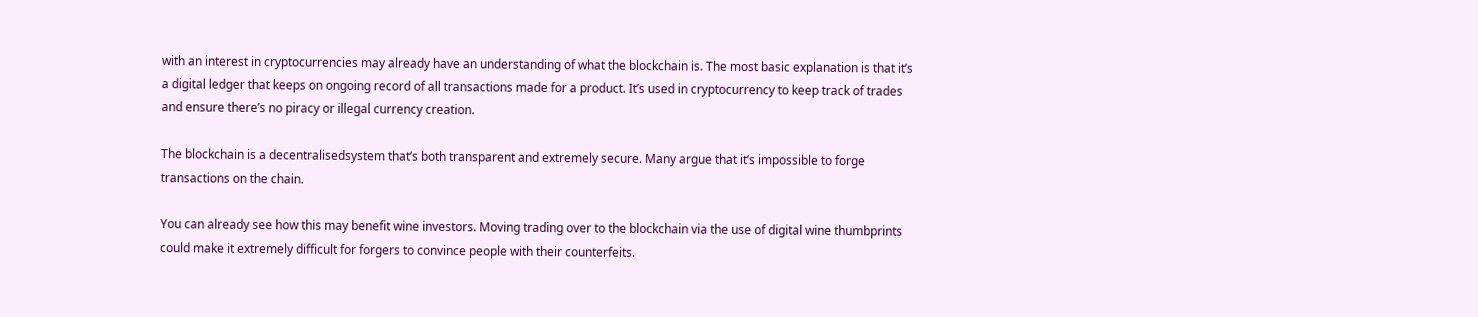with an interest in cryptocurrencies may already have an understanding of what the blockchain is. The most basic explanation is that it’s a digital ledger that keeps on ongoing record of all transactions made for a product. It’s used in cryptocurrency to keep track of trades and ensure there’s no piracy or illegal currency creation.

The blockchain is a decentralisedsystem that’s both transparent and extremely secure. Many argue that it’s impossible to forge transactions on the chain.

You can already see how this may benefit wine investors. Moving trading over to the blockchain via the use of digital wine thumbprints could make it extremely difficult for forgers to convince people with their counterfeits.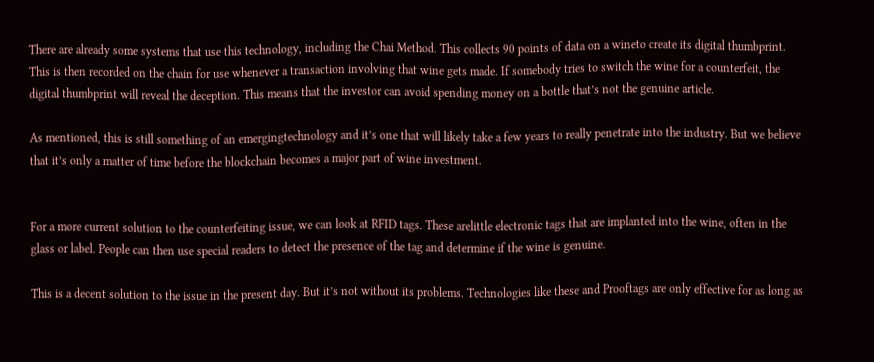There are already some systems that use this technology, including the Chai Method. This collects 90 points of data on a wineto create its digital thumbprint. This is then recorded on the chain for use whenever a transaction involving that wine gets made. If somebody tries to switch the wine for a counterfeit, the digital thumbprint will reveal the deception. This means that the investor can avoid spending money on a bottle that’s not the genuine article.

As mentioned, this is still something of an emergingtechnology and it’s one that will likely take a few years to really penetrate into the industry. But we believe that it’s only a matter of time before the blockchain becomes a major part of wine investment.


For a more current solution to the counterfeiting issue, we can look at RFID tags. These arelittle electronic tags that are implanted into the wine, often in the glass or label. People can then use special readers to detect the presence of the tag and determine if the wine is genuine.

This is a decent solution to the issue in the present day. But it’s not without its problems. Technologies like these and Prooftags are only effective for as long as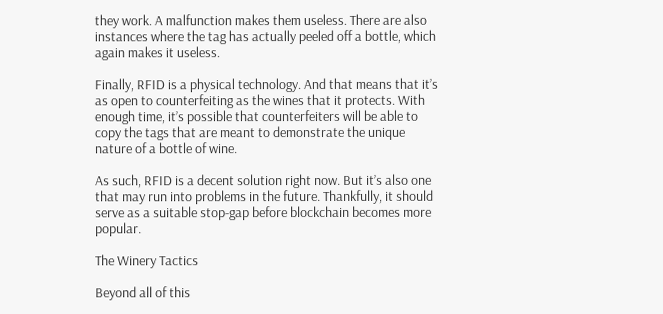they work. A malfunction makes them useless. There are also instances where the tag has actually peeled off a bottle, which again makes it useless.

Finally, RFID is a physical technology. And that means that it’s as open to counterfeiting as the wines that it protects. With enough time, it’s possible that counterfeiters will be able to copy the tags that are meant to demonstrate the unique nature of a bottle of wine.

As such, RFID is a decent solution right now. But it’s also one that may run into problems in the future. Thankfully, it should serve as a suitable stop-gap before blockchain becomes more popular.

The Winery Tactics

Beyond all of this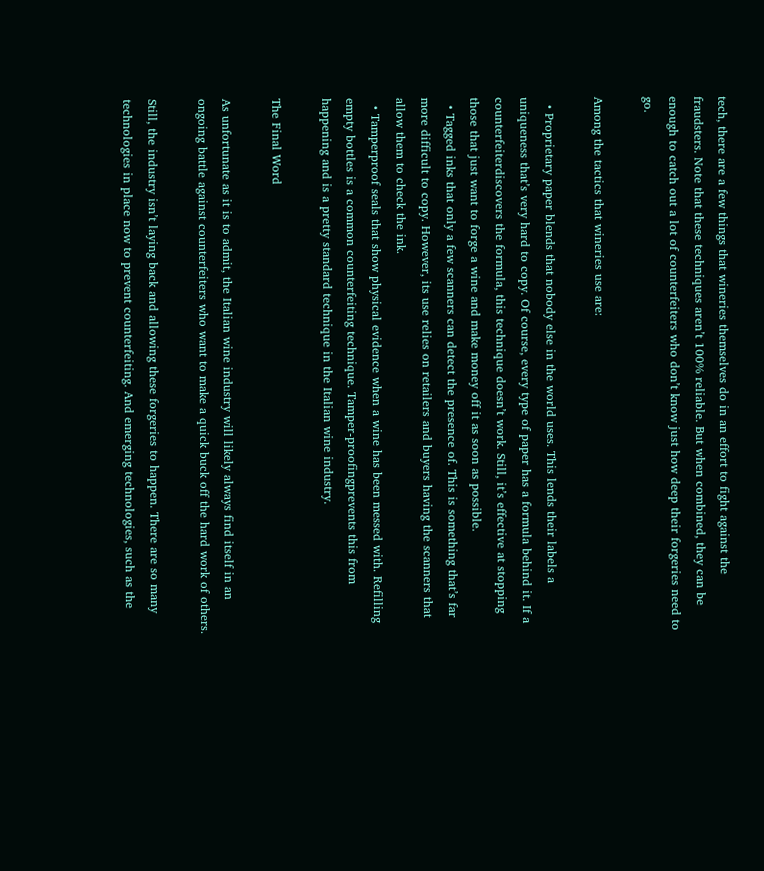tech, there are a few things that wineries themselves do in an effort to fight against the fraudsters. Note that these techniques aren’t 100% reliable. But when combined, they can be enough to catch out a lot of counterfeiters who don’t know just how deep their forgeries need to go.

Among the tactics that wineries use are:

  • Proprietary paper blends that nobody else in the world uses. This lends their labels a uniqueness that’s very hard to copy. Of course, every type of paper has a formula behind it. If a counterfeiterdiscovers the formula, this technique doesn’t work. Still, it’s effective at stopping those that just want to forge a wine and make money off it as soon as possible.
  • Tagged inks that only a few scanners can detect the presence of. This is something that’s far more difficult to copy. However, its use relies on retailers and buyers having the scanners that allow them to check the ink.
  • Tamperproof seals that show physical evidence when a wine has been messed with. Refilling empty bottles is a common counterfeiting technique. Tamper-proofingprevents this from happening and is a pretty standard technique in the Italian wine industry.

The Final Word

As unfortunate as it is to admit, the Italian wine industry will likely always find itself in an ongoing battle against counterfeiters who want to make a quick buck off the hard work of others.

Still, the industry isn’t laying back and allowing these forgeries to happen. There are so many technologies in place now to prevent counterfeiting. And emerging technologies, such as the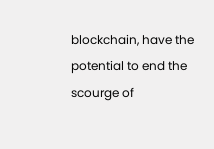blockchain, have the potential to end the scourge of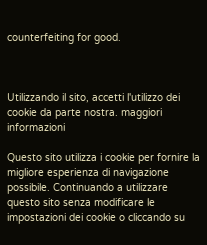counterfeiting for good.



Utilizzando il sito, accetti l'utilizzo dei cookie da parte nostra. maggiori informazioni

Questo sito utilizza i cookie per fornire la migliore esperienza di navigazione possibile. Continuando a utilizzare questo sito senza modificare le impostazioni dei cookie o cliccando su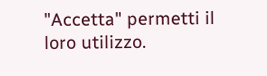"Accetta" permetti il loro utilizzo.